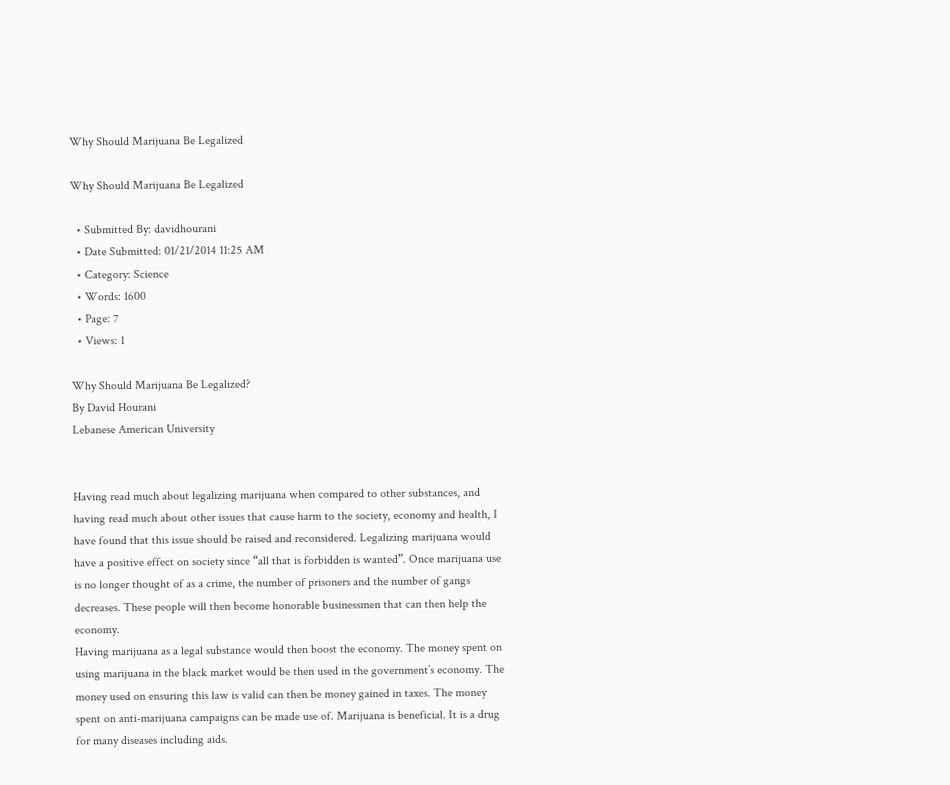Why Should Marijuana Be Legalized

Why Should Marijuana Be Legalized

  • Submitted By: davidhourani
  • Date Submitted: 01/21/2014 11:25 AM
  • Category: Science
  • Words: 1600
  • Page: 7
  • Views: 1

Why Should Marijuana Be Legalized?
By David Hourani
Lebanese American University


Having read much about legalizing marijuana when compared to other substances, and having read much about other issues that cause harm to the society, economy and health, I have found that this issue should be raised and reconsidered. Legalizing marijuana would have a positive effect on society since “all that is forbidden is wanted”. Once marijuana use is no longer thought of as a crime, the number of prisoners and the number of gangs decreases. These people will then become honorable businessmen that can then help the economy.
Having marijuana as a legal substance would then boost the economy. The money spent on using marijuana in the black market would be then used in the government’s economy. The money used on ensuring this law is valid can then be money gained in taxes. The money spent on anti-marijuana campaigns can be made use of. Marijuana is beneficial. It is a drug for many diseases including aids.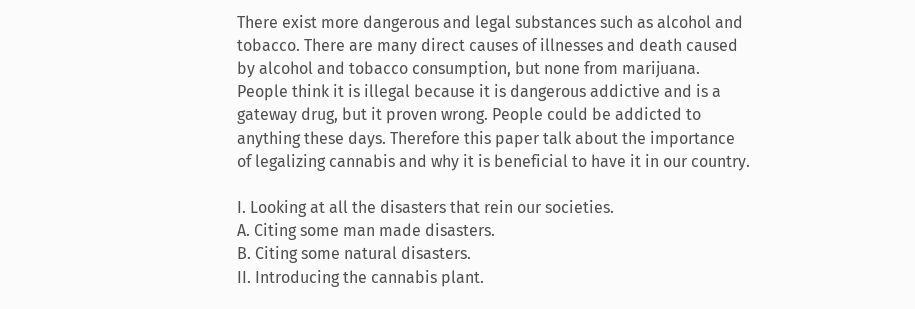There exist more dangerous and legal substances such as alcohol and tobacco. There are many direct causes of illnesses and death caused by alcohol and tobacco consumption, but none from marijuana. People think it is illegal because it is dangerous addictive and is a gateway drug, but it proven wrong. People could be addicted to anything these days. Therefore this paper talk about the importance of legalizing cannabis and why it is beneficial to have it in our country.

I. Looking at all the disasters that rein our societies.
A. Citing some man made disasters.
B. Citing some natural disasters.
II. Introducing the cannabis plant.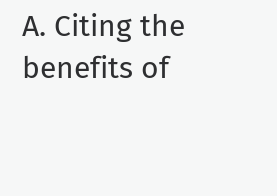A. Citing the benefits of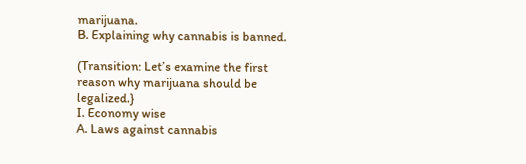marijuana.
B. Explaining why cannabis is banned.

(Transition: Let’s examine the first reason why marijuana should be legalized.}
I. Economy wise
A. Laws against cannabis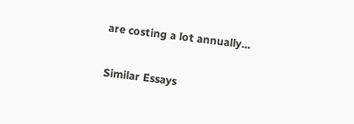are costing a lot annually...

Similar Essays